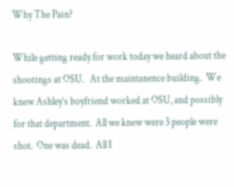Why The Pain?

While getting ready for work today we heard about the shootings at OSU.   At the maintanence building.  We knew Ashley’s boyfriend worked at OSU, and possibly for that department.  All we knew were 3 people were shot.  One was dead.  All I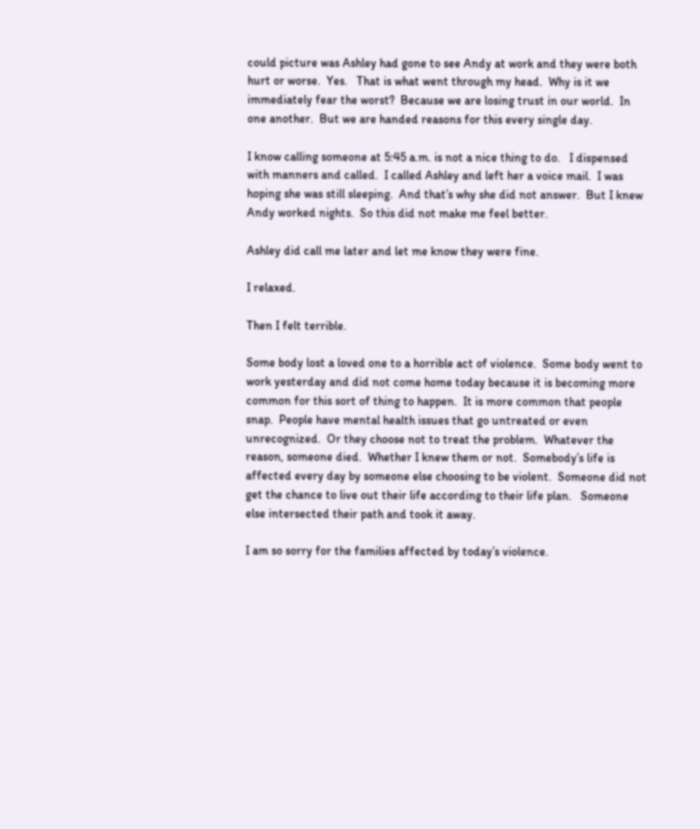could picture was Ashley had gone to see Andy at work and they were both hurt or worse.  Yes.   That is what went through my head.  Why is it we immediately fear the worst?  Because we are losing trust in our world.  In one another.  But we are handed reasons for this every single day.

I know calling someone at 5:45 a.m. is not a nice thing to do.   I dispensed with manners and called.  I called Ashley and left her a voice mail.  I was hoping she was still sleeping.  And that’s why she did not answer.  But I knew Andy worked nights.  So this did not make me feel better.

Ashley did call me later and let me know they were fine.

I relaxed.

Then I felt terrible.

Some body lost a loved one to a horrible act of violence.  Some body went to work yesterday and did not come home today because it is becoming more common for this sort of thing to happen.  It is more common that people snap.  People have mental health issues that go untreated or even unrecognized.  Or they choose not to treat the problem.  Whatever the reason, someone died.  Whether I knew them or not.  Somebody’s life is affected every day by someone else choosing to be violent.  Someone did not get the chance to live out their life according to their life plan.   Someone else intersected their path and took it away.

I am so sorry for the families affected by today’s violence.